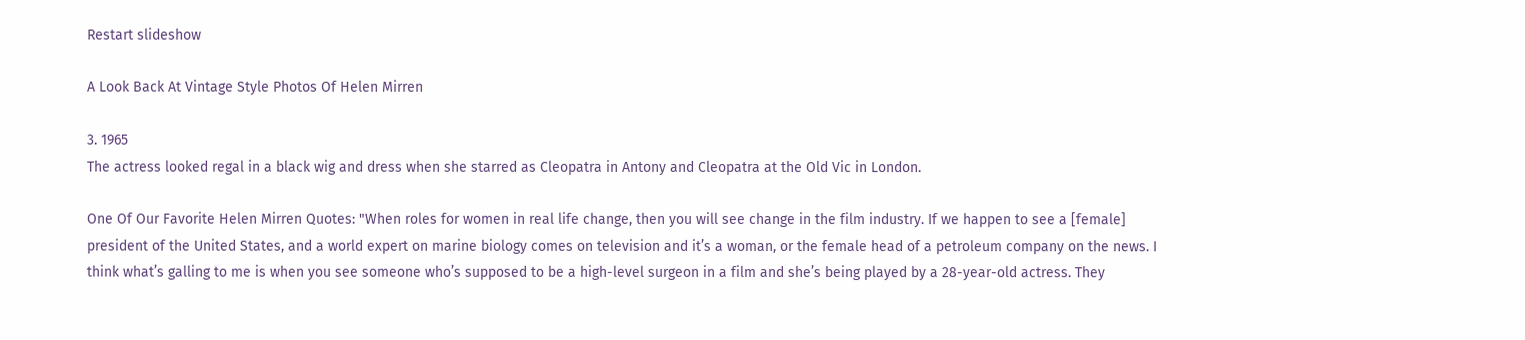Restart slideshow

A Look Back At Vintage Style Photos Of Helen Mirren

3. 1965
The actress looked regal in a black wig and dress when she starred as Cleopatra in Antony and Cleopatra at the Old Vic in London.

One Of Our Favorite Helen Mirren Quotes: "When roles for women in real life change, then you will see change in the film industry. If we happen to see a [female] president of the United States, and a world expert on marine biology comes on television and it’s a woman, or the female head of a petroleum company on the news. I think what’s galling to me is when you see someone who’s supposed to be a high-level surgeon in a film and she’s being played by a 28-year-old actress. They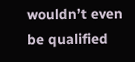wouldn’t even be qualified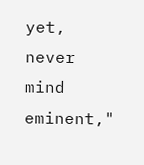yet, never mind eminent,"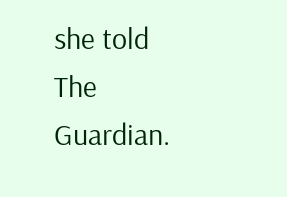she told The Guardian.